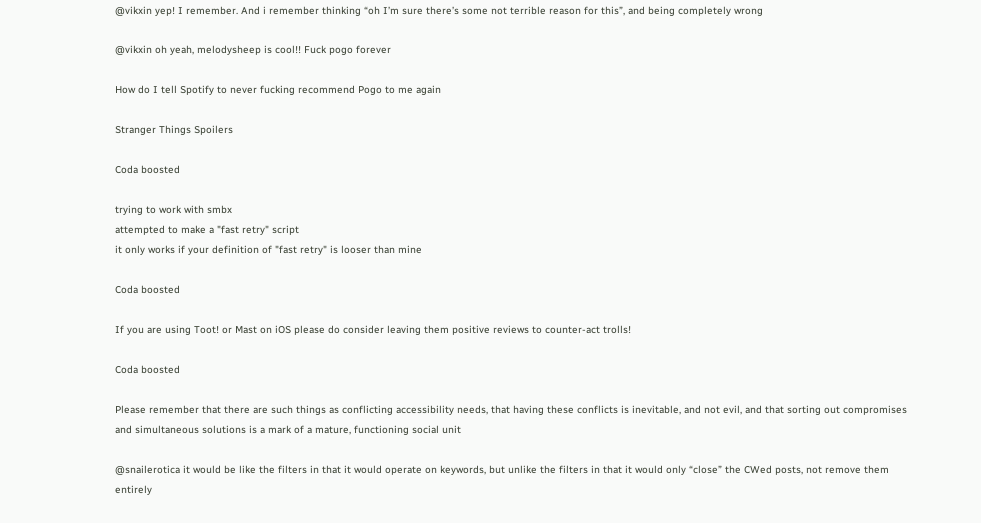@vikxin yep! I remember. And i remember thinking “oh I’m sure there’s some not terrible reason for this”, and being completely wrong

@vikxin oh yeah, melodysheep is cool!! Fuck pogo forever

How do I tell Spotify to never fucking recommend Pogo to me again

Stranger Things Spoilers

Coda boosted

trying to work with smbx
attempted to make a "fast retry" script
it only works if your definition of "fast retry" is looser than mine

Coda boosted

If you are using Toot! or Mast on iOS please do consider leaving them positive reviews to counter-act trolls!

Coda boosted

Please remember that there are such things as conflicting accessibility needs, that having these conflicts is inevitable, and not evil, and that sorting out compromises and simultaneous solutions is a mark of a mature, functioning social unit

@snailerotica it would be like the filters in that it would operate on keywords, but unlike the filters in that it would only “close” the CWed posts, not remove them entirely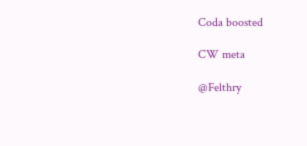Coda boosted

CW meta

@Felthry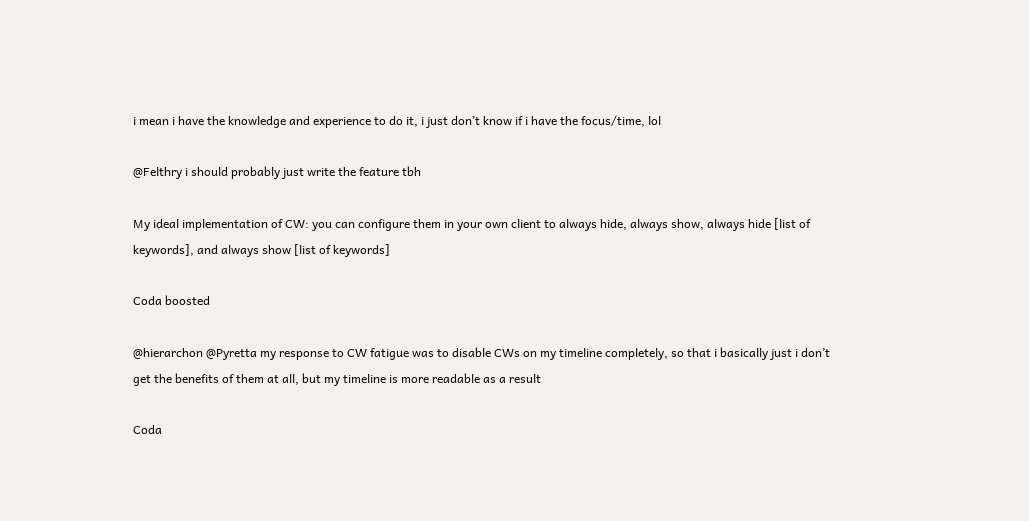i mean i have the knowledge and experience to do it, i just don’t know if i have the focus/time, lol

@Felthry i should probably just write the feature tbh

My ideal implementation of CW: you can configure them in your own client to always hide, always show, always hide [list of keywords], and always show [list of keywords]

Coda boosted

@hierarchon @Pyretta my response to CW fatigue was to disable CWs on my timeline completely, so that i basically just i don’t get the benefits of them at all, but my timeline is more readable as a result

Coda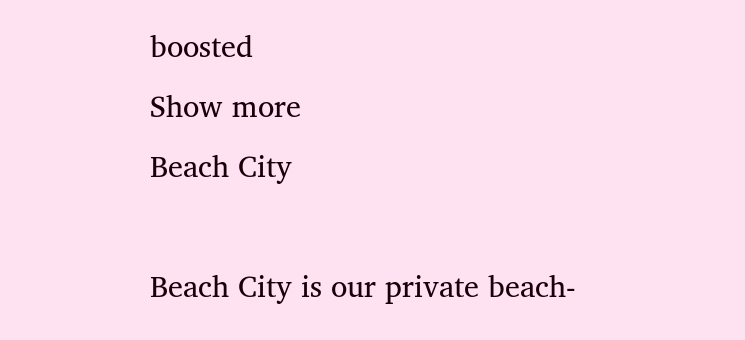boosted
Show more
Beach City

Beach City is our private beach-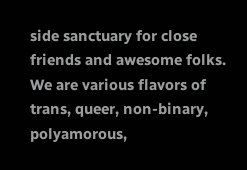side sanctuary for close friends and awesome folks. We are various flavors of trans, queer, non-binary, polyamorous,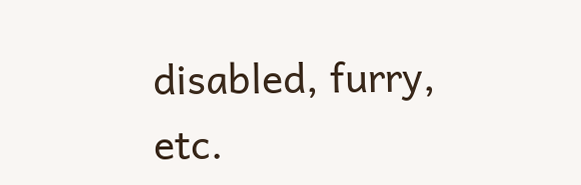disabled, furry, etc.